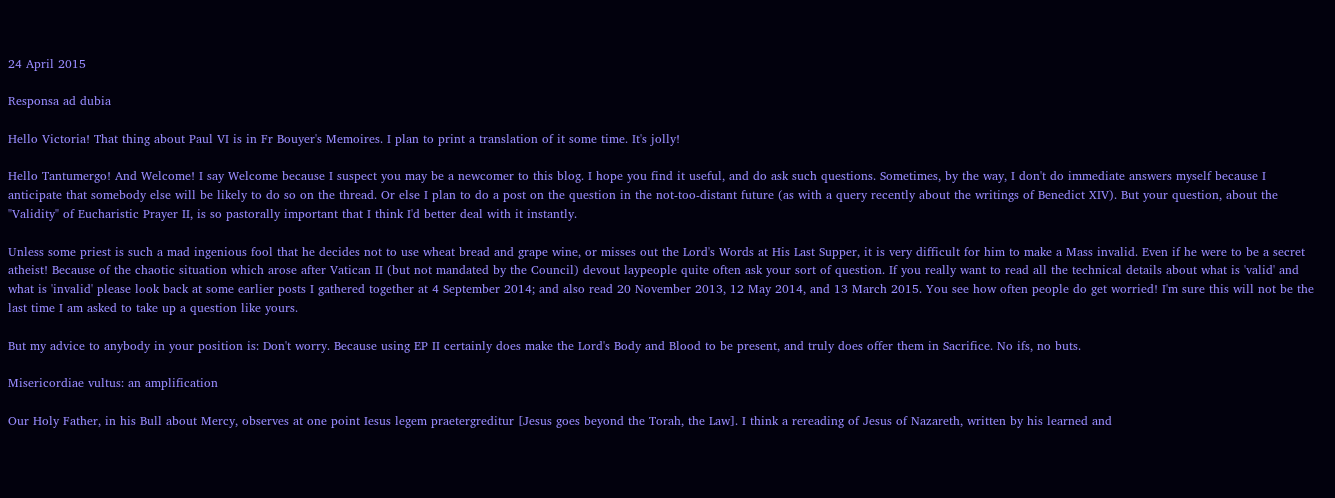24 April 2015

Responsa ad dubia

Hello Victoria! That thing about Paul VI is in Fr Bouyer's Memoires. I plan to print a translation of it some time. It's jolly!

Hello Tantumergo! And Welcome! I say Welcome because I suspect you may be a newcomer to this blog. I hope you find it useful, and do ask such questions. Sometimes, by the way, I don't do immediate answers myself because I anticipate that somebody else will be likely to do so on the thread. Or else I plan to do a post on the question in the not-too-distant future (as with a query recently about the writings of Benedict XIV). But your question, about the "Validity" of Eucharistic Prayer II, is so pastorally important that I think I'd better deal with it instantly.

Unless some priest is such a mad ingenious fool that he decides not to use wheat bread and grape wine, or misses out the Lord's Words at His Last Supper, it is very difficult for him to make a Mass invalid. Even if he were to be a secret atheist! Because of the chaotic situation which arose after Vatican II (but not mandated by the Council) devout laypeople quite often ask your sort of question. If you really want to read all the technical details about what is 'valid' and what is 'invalid' please look back at some earlier posts I gathered together at 4 September 2014; and also read 20 November 2013, 12 May 2014, and 13 March 2015. You see how often people do get worried! I'm sure this will not be the last time I am asked to take up a question like yours.

But my advice to anybody in your position is: Don't worry. Because using EP II certainly does make the Lord's Body and Blood to be present, and truly does offer them in Sacrifice. No ifs, no buts.

Misericordiae vultus: an amplification

Our Holy Father, in his Bull about Mercy, observes at one point Iesus legem praetergreditur [Jesus goes beyond the Torah, the Law]. I think a rereading of Jesus of Nazareth, written by his learned and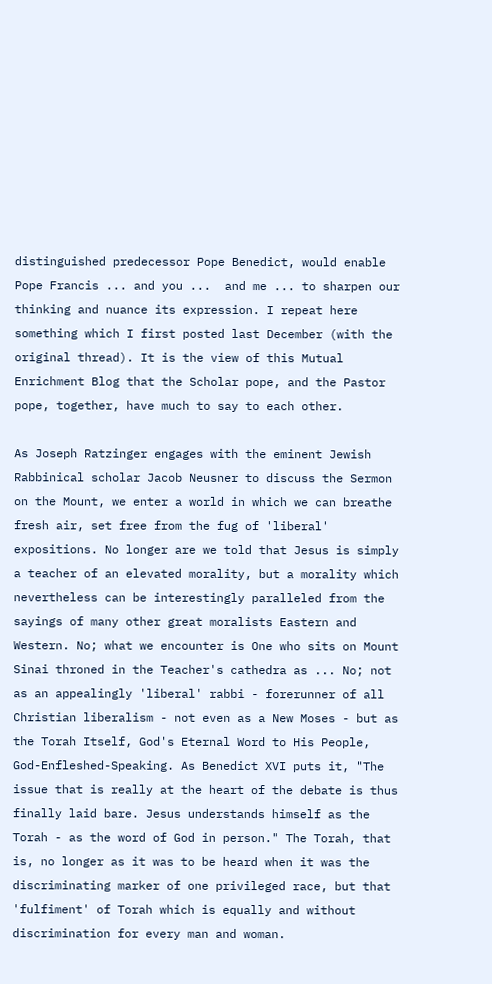distinguished predecessor Pope Benedict, would enable Pope Francis ... and you ...  and me ... to sharpen our thinking and nuance its expression. I repeat here something which I first posted last December (with the original thread). It is the view of this Mutual Enrichment Blog that the Scholar pope, and the Pastor pope, together, have much to say to each other.

As Joseph Ratzinger engages with the eminent Jewish Rabbinical scholar Jacob Neusner to discuss the Sermon on the Mount, we enter a world in which we can breathe fresh air, set free from the fug of 'liberal' expositions. No longer are we told that Jesus is simply a teacher of an elevated morality, but a morality which nevertheless can be interestingly paralleled from the sayings of many other great moralists Eastern and Western. No; what we encounter is One who sits on Mount Sinai throned in the Teacher's cathedra as ... No; not as an appealingly 'liberal' rabbi - forerunner of all Christian liberalism - not even as a New Moses - but as the Torah Itself, God's Eternal Word to His People, God-Enfleshed-Speaking. As Benedict XVI puts it, "The issue that is really at the heart of the debate is thus finally laid bare. Jesus understands himself as the Torah - as the word of God in person." The Torah, that is, no longer as it was to be heard when it was the discriminating marker of one privileged race, but that 'fulfiment' of Torah which is equally and without discrimination for every man and woman.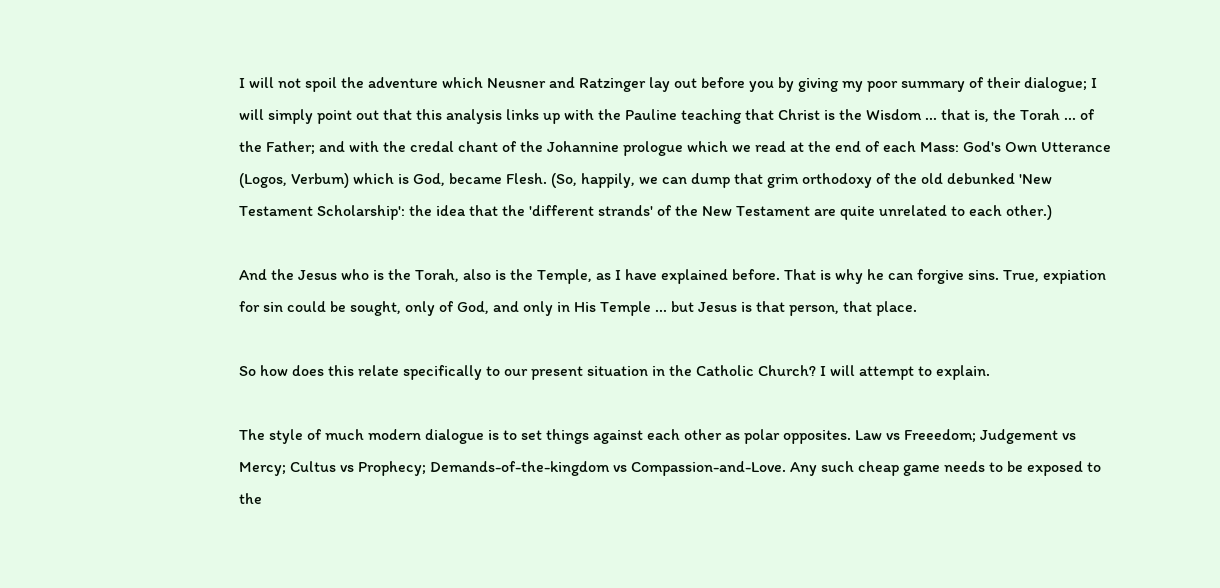I will not spoil the adventure which Neusner and Ratzinger lay out before you by giving my poor summary of their dialogue; I will simply point out that this analysis links up with the Pauline teaching that Christ is the Wisdom ... that is, the Torah ... of the Father; and with the credal chant of the Johannine prologue which we read at the end of each Mass: God's Own Utterance (Logos, Verbum) which is God, became Flesh. (So, happily, we can dump that grim orthodoxy of the old debunked 'New Testament Scholarship': the idea that the 'different strands' of the New Testament are quite unrelated to each other.)

And the Jesus who is the Torah, also is the Temple, as I have explained before. That is why he can forgive sins. True, expiation for sin could be sought, only of God, and only in His Temple ... but Jesus is that person, that place.

So how does this relate specifically to our present situation in the Catholic Church? I will attempt to explain.

The style of much modern dialogue is to set things against each other as polar opposites. Law vs Freeedom; Judgement vs Mercy; Cultus vs Prophecy; Demands-of-the-kingdom vs Compassion-and-Love. Any such cheap game needs to be exposed to the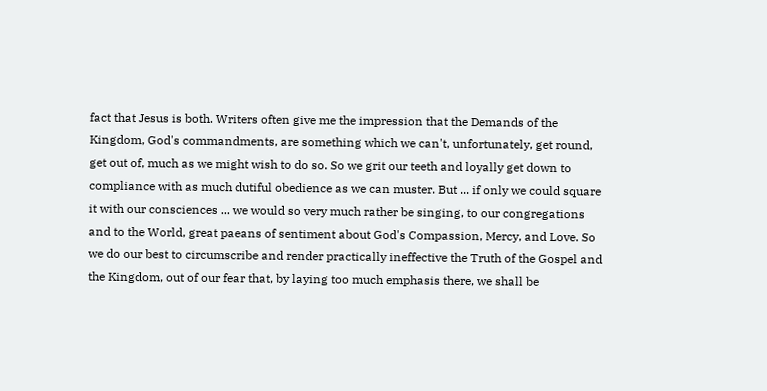fact that Jesus is both. Writers often give me the impression that the Demands of the Kingdom, God's commandments, are something which we can't, unfortunately, get round, get out of, much as we might wish to do so. So we grit our teeth and loyally get down to compliance with as much dutiful obedience as we can muster. But ... if only we could square it with our consciences ... we would so very much rather be singing, to our congregations and to the World, great paeans of sentiment about God's Compassion, Mercy, and Love. So we do our best to circumscribe and render practically ineffective the Truth of the Gospel and the Kingdom, out of our fear that, by laying too much emphasis there, we shall be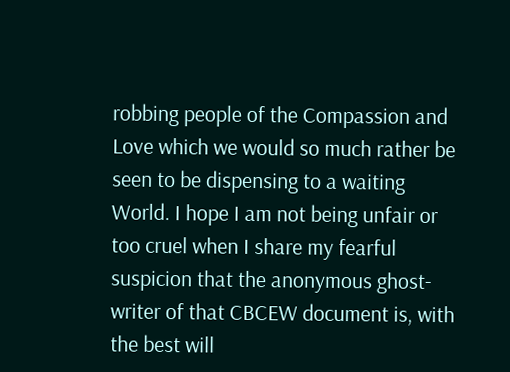robbing people of the Compassion and Love which we would so much rather be seen to be dispensing to a waiting World. I hope I am not being unfair or too cruel when I share my fearful suspicion that the anonymous ghost-writer of that CBCEW document is, with the best will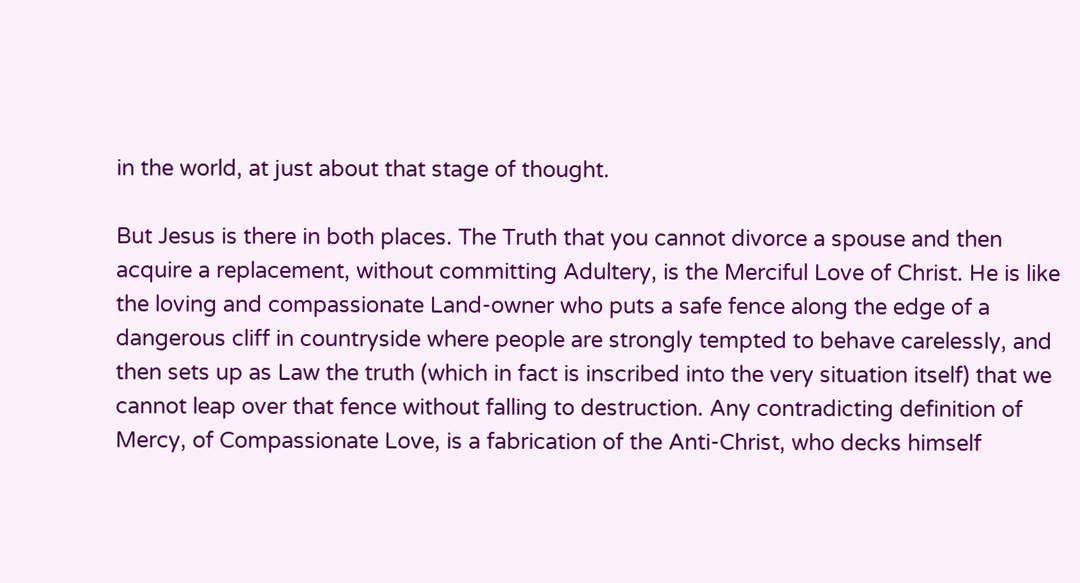in the world, at just about that stage of thought.

But Jesus is there in both places. The Truth that you cannot divorce a spouse and then acquire a replacement, without committing Adultery, is the Merciful Love of Christ. He is like the loving and compassionate Land-owner who puts a safe fence along the edge of a dangerous cliff in countryside where people are strongly tempted to behave carelessly, and then sets up as Law the truth (which in fact is inscribed into the very situation itself) that we cannot leap over that fence without falling to destruction. Any contradicting definition of Mercy, of Compassionate Love, is a fabrication of the Anti-Christ, who decks himself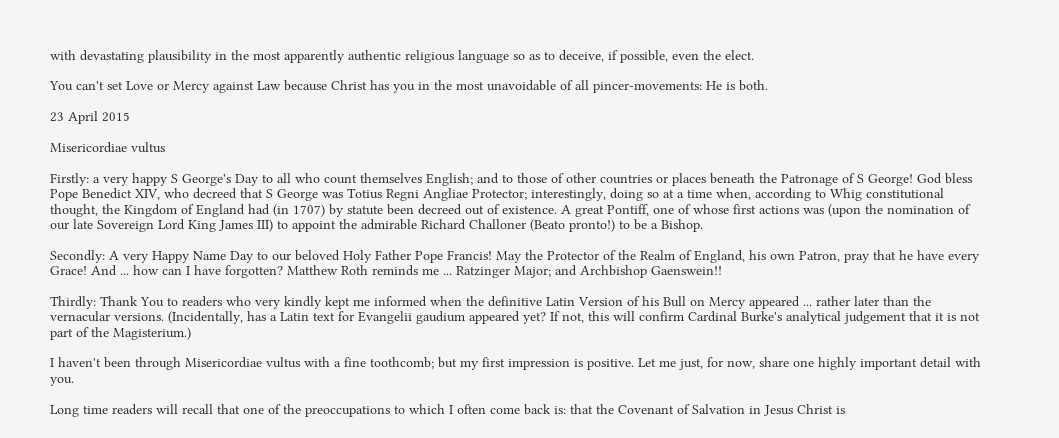with devastating plausibility in the most apparently authentic religious language so as to deceive, if possible, even the elect.

You can't set Love or Mercy against Law because Christ has you in the most unavoidable of all pincer-movements: He is both.

23 April 2015

Misericordiae vultus

Firstly: a very happy S George's Day to all who count themselves English; and to those of other countries or places beneath the Patronage of S George! God bless Pope Benedict XIV, who decreed that S George was Totius Regni Angliae Protector; interestingly, doing so at a time when, according to Whig constitutional thought, the Kingdom of England had (in 1707) by statute been decreed out of existence. A great Pontiff, one of whose first actions was (upon the nomination of our late Sovereign Lord King James III) to appoint the admirable Richard Challoner (Beato pronto!) to be a Bishop.

Secondly: A very Happy Name Day to our beloved Holy Father Pope Francis! May the Protector of the Realm of England, his own Patron, pray that he have every Grace! And ... how can I have forgotten? Matthew Roth reminds me ... Ratzinger Major; and Archbishop Gaenswein!!

Thirdly: Thank You to readers who very kindly kept me informed when the definitive Latin Version of his Bull on Mercy appeared ... rather later than the vernacular versions. (Incidentally, has a Latin text for Evangelii gaudium appeared yet? If not, this will confirm Cardinal Burke's analytical judgement that it is not part of the Magisterium.)

I haven't been through Misericordiae vultus with a fine toothcomb; but my first impression is positive. Let me just, for now, share one highly important detail with you.

Long time readers will recall that one of the preoccupations to which I often come back is: that the Covenant of Salvation in Jesus Christ is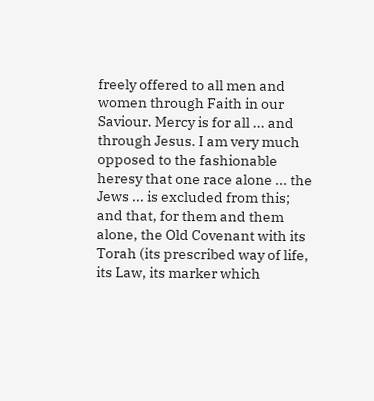freely offered to all men and women through Faith in our Saviour. Mercy is for all ... and through Jesus. I am very much opposed to the fashionable heresy that one race alone ... the Jews ... is excluded from this; and that, for them and them alone, the Old Covenant with its Torah (its prescribed way of life, its Law, its marker which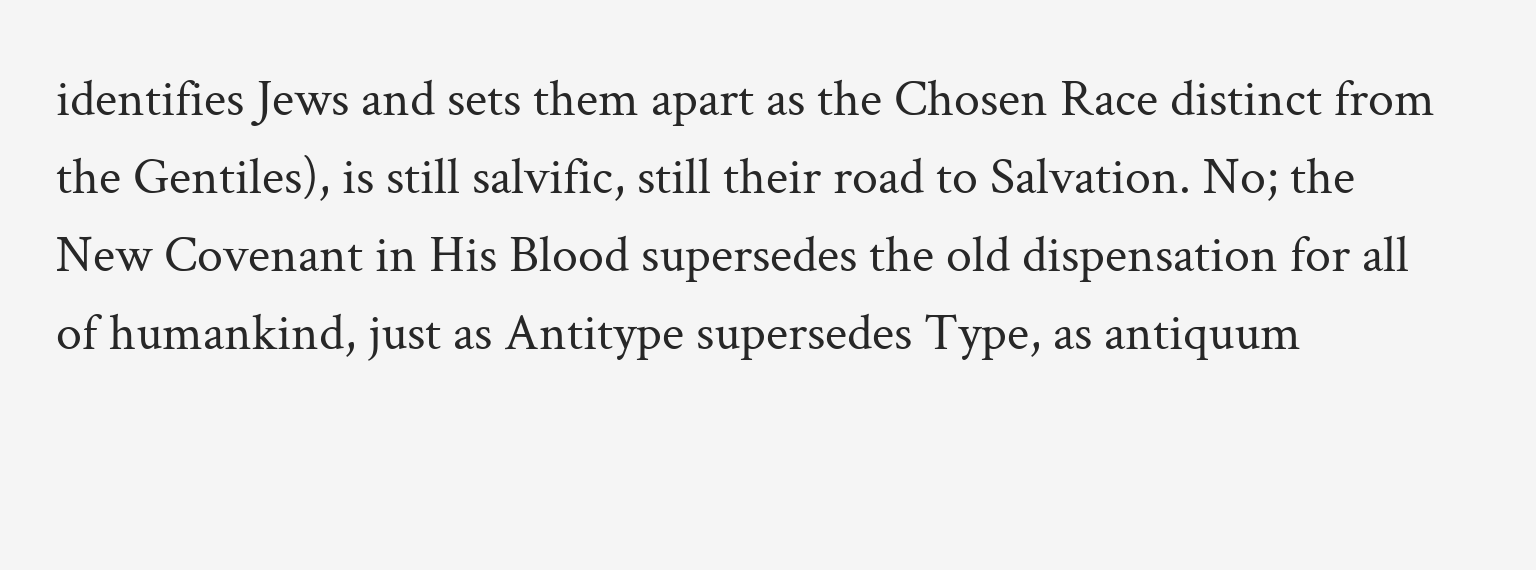identifies Jews and sets them apart as the Chosen Race distinct from the Gentiles), is still salvific, still their road to Salvation. No; the New Covenant in His Blood supersedes the old dispensation for all of humankind, just as Antitype supersedes Type, as antiquum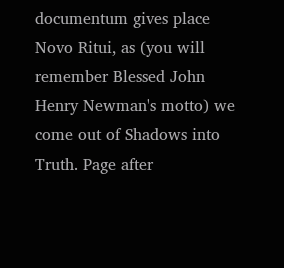documentum gives place Novo Ritui, as (you will remember Blessed John Henry Newman's motto) we come out of Shadows into Truth. Page after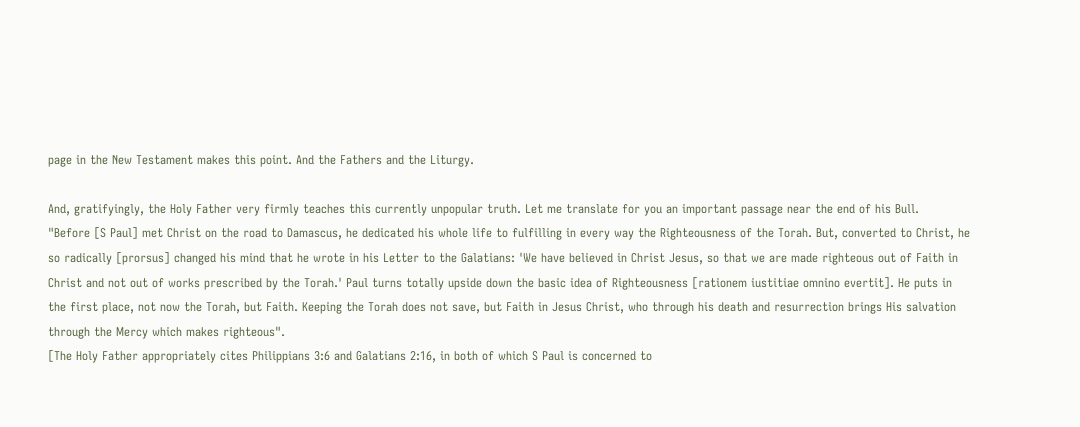page in the New Testament makes this point. And the Fathers and the Liturgy.

And, gratifyingly, the Holy Father very firmly teaches this currently unpopular truth. Let me translate for you an important passage near the end of his Bull.
"Before [S Paul] met Christ on the road to Damascus, he dedicated his whole life to fulfilling in every way the Righteousness of the Torah. But, converted to Christ, he so radically [prorsus] changed his mind that he wrote in his Letter to the Galatians: 'We have believed in Christ Jesus, so that we are made righteous out of Faith in Christ and not out of works prescribed by the Torah.' Paul turns totally upside down the basic idea of Righteousness [rationem iustitiae omnino evertit]. He puts in the first place, not now the Torah, but Faith. Keeping the Torah does not save, but Faith in Jesus Christ, who through his death and resurrection brings His salvation through the Mercy which makes righteous".
[The Holy Father appropriately cites Philippians 3:6 and Galatians 2:16, in both of which S Paul is concerned to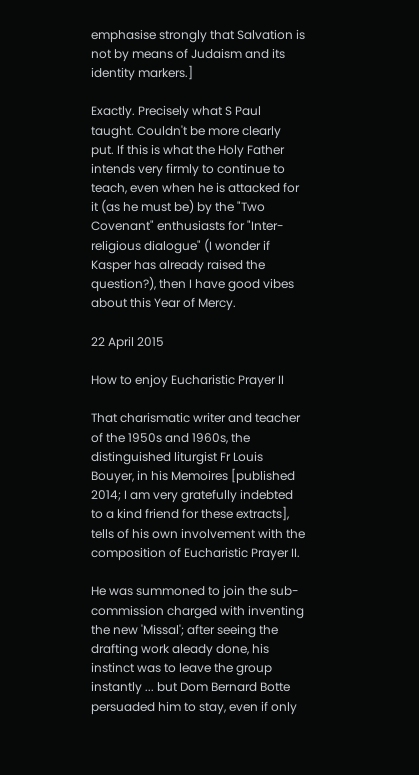emphasise strongly that Salvation is not by means of Judaism and its identity markers.]

Exactly. Precisely what S Paul taught. Couldn't be more clearly put. If this is what the Holy Father intends very firmly to continue to teach, even when he is attacked for it (as he must be) by the "Two Covenant" enthusiasts for "Inter-religious dialogue" (I wonder if Kasper has already raised the question?), then I have good vibes about this Year of Mercy.

22 April 2015

How to enjoy Eucharistic Prayer II

That charismatic writer and teacher of the 1950s and 1960s, the distinguished liturgist Fr Louis Bouyer, in his Memoires [published 2014; I am very gratefully indebted to a kind friend for these extracts], tells of his own involvement with the composition of Eucharistic Prayer II.

He was summoned to join the sub-commission charged with inventing the new 'Missal'; after seeing the drafting work aleady done, his instinct was to leave the group instantly ... but Dom Bernard Botte persuaded him to stay, even if only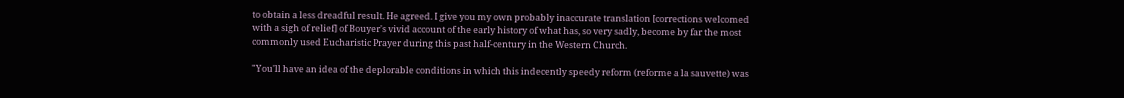to obtain a less dreadful result. He agreed. I give you my own probably inaccurate translation [corrections welcomed with a sigh of relief] of Bouyer's vivid account of the early history of what has, so very sadly, become by far the most commonly used Eucharistic Prayer during this past half-century in the Western Church.

"You'll have an idea of the deplorable conditions in which this indecently speedy reform (reforme a la sauvette) was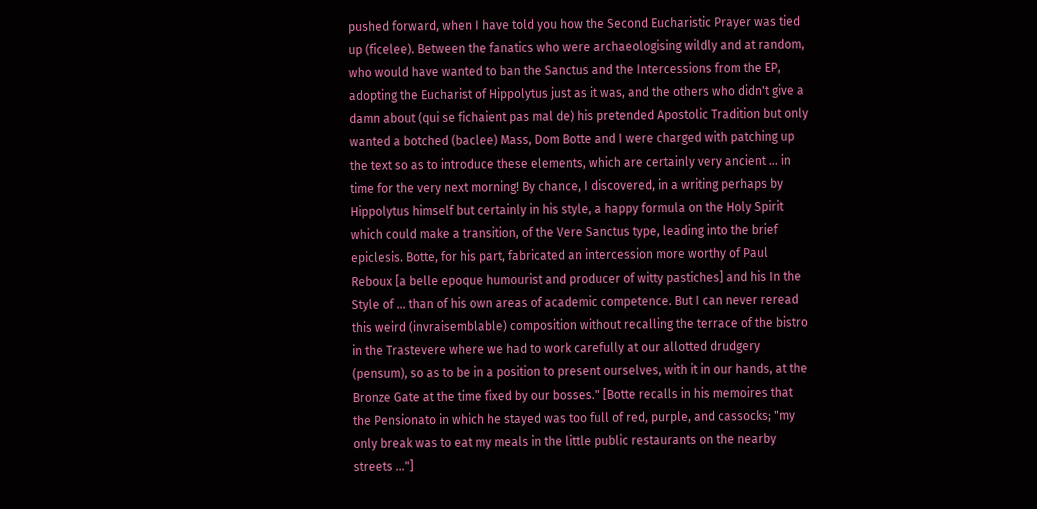pushed forward, when I have told you how the Second Eucharistic Prayer was tied up (ficelee). Between the fanatics who were archaeologising wildly and at random, who would have wanted to ban the Sanctus and the Intercessions from the EP, adopting the Eucharist of Hippolytus just as it was, and the others who didn't give a damn about (qui se fichaient pas mal de) his pretended Apostolic Tradition but only wanted a botched (baclee) Mass, Dom Botte and I were charged with patching up the text so as to introduce these elements, which are certainly very ancient ... in time for the very next morning! By chance, I discovered, in a writing perhaps by Hippolytus himself but certainly in his style, a happy formula on the Holy Spirit which could make a transition, of the Vere Sanctus type, leading into the brief epiclesis. Botte, for his part, fabricated an intercession more worthy of Paul Reboux [a belle epoque humourist and producer of witty pastiches] and his In the Style of ... than of his own areas of academic competence. But I can never reread this weird (invraisemblable) composition without recalling the terrace of the bistro in the Trastevere where we had to work carefully at our allotted drudgery (pensum), so as to be in a position to present ourselves, with it in our hands, at the Bronze Gate at the time fixed by our bosses." [Botte recalls in his memoires that the Pensionato in which he stayed was too full of red, purple, and cassocks; "my only break was to eat my meals in the little public restaurants on the nearby streets ..."]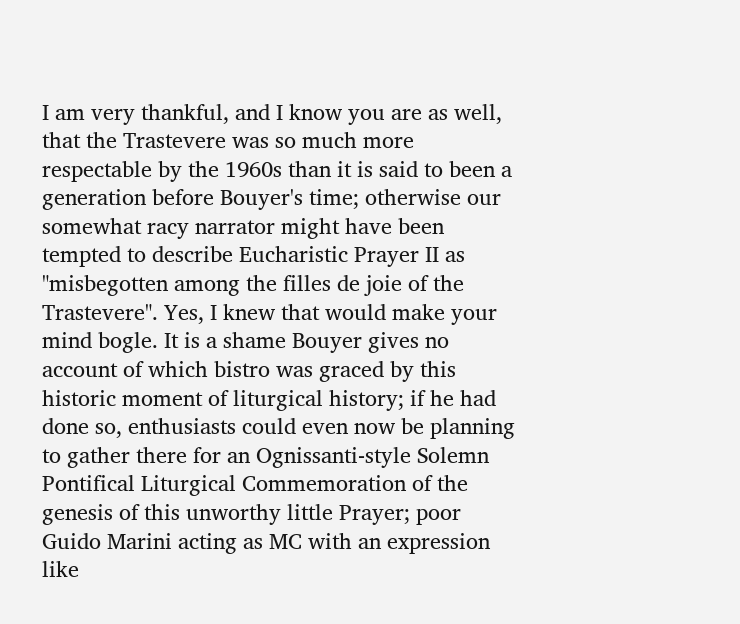I am very thankful, and I know you are as well, that the Trastevere was so much more respectable by the 1960s than it is said to been a generation before Bouyer's time; otherwise our somewhat racy narrator might have been tempted to describe Eucharistic Prayer II as "misbegotten among the filles de joie of the Trastevere". Yes, I knew that would make your mind bogle. It is a shame Bouyer gives no account of which bistro was graced by this historic moment of liturgical history; if he had done so, enthusiasts could even now be planning to gather there for an Ognissanti-style Solemn Pontifical Liturgical Commemoration of the genesis of this unworthy little Prayer; poor Guido Marini acting as MC with an expression like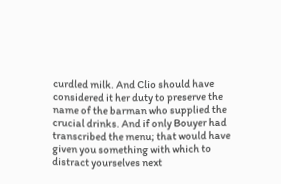curdled milk. And Clio should have considered it her duty to preserve the name of the barman who supplied the crucial drinks. And if only Bouyer had transcribed the menu; that would have given you something with which to distract yourselves next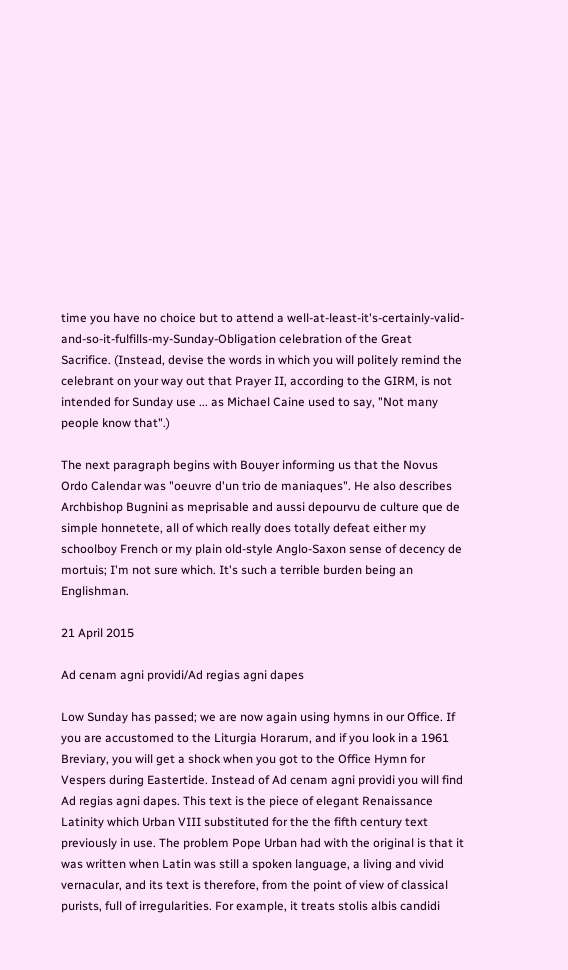time you have no choice but to attend a well-at-least-it's-certainly-valid-and-so-it-fulfills-my-Sunday-Obligation celebration of the Great Sacrifice. (Instead, devise the words in which you will politely remind the celebrant on your way out that Prayer II, according to the GIRM, is not intended for Sunday use ... as Michael Caine used to say, "Not many people know that".)

The next paragraph begins with Bouyer informing us that the Novus Ordo Calendar was "oeuvre d'un trio de maniaques". He also describes Archbishop Bugnini as meprisable and aussi depourvu de culture que de simple honnetete, all of which really does totally defeat either my schoolboy French or my plain old-style Anglo-Saxon sense of decency de mortuis; I'm not sure which. It's such a terrible burden being an Englishman.

21 April 2015

Ad cenam agni providi/Ad regias agni dapes

Low Sunday has passed; we are now again using hymns in our Office. If you are accustomed to the Liturgia Horarum, and if you look in a 1961 Breviary, you will get a shock when you got to the Office Hymn for Vespers during Eastertide. Instead of Ad cenam agni providi you will find Ad regias agni dapes. This text is the piece of elegant Renaissance Latinity which Urban VIII substituted for the the fifth century text previously in use. The problem Pope Urban had with the original is that it was written when Latin was still a spoken language, a living and vivid vernacular, and its text is therefore, from the point of view of classical purists, full of irregularities. For example, it treats stolis albis candidi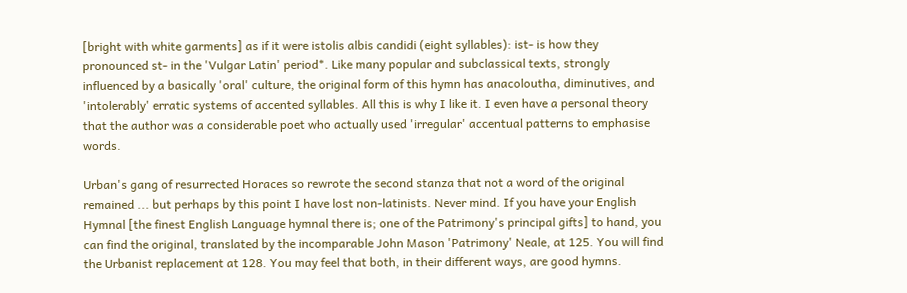[bright with white garments] as if it were istolis albis candidi (eight syllables): ist- is how they pronounced st- in the 'Vulgar Latin' period*. Like many popular and subclassical texts, strongly influenced by a basically 'oral' culture, the original form of this hymn has anacoloutha, diminutives, and 'intolerably' erratic systems of accented syllables. All this is why I like it. I even have a personal theory that the author was a considerable poet who actually used 'irregular' accentual patterns to emphasise words.

Urban's gang of resurrected Horaces so rewrote the second stanza that not a word of the original remained ... but perhaps by this point I have lost non-latinists. Never mind. If you have your English Hymnal [the finest English Language hymnal there is; one of the Patrimony's principal gifts] to hand, you can find the original, translated by the incomparable John Mason 'Patrimony' Neale, at 125. You will find the Urbanist replacement at 128. You may feel that both, in their different ways, are good hymns.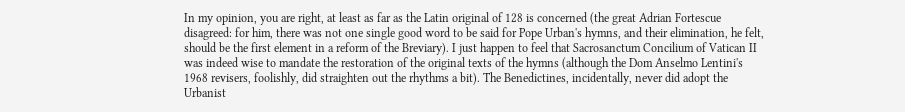In my opinion, you are right, at least as far as the Latin original of 128 is concerned (the great Adrian Fortescue disagreed: for him, there was not one single good word to be said for Pope Urban's hymns, and their elimination, he felt, should be the first element in a reform of the Breviary). I just happen to feel that Sacrosanctum Concilium of Vatican II was indeed wise to mandate the restoration of the original texts of the hymns (although the Dom Anselmo Lentini's 1968 revisers, foolishly, did straighten out the rhythms a bit). The Benedictines, incidentally, never did adopt the Urbanist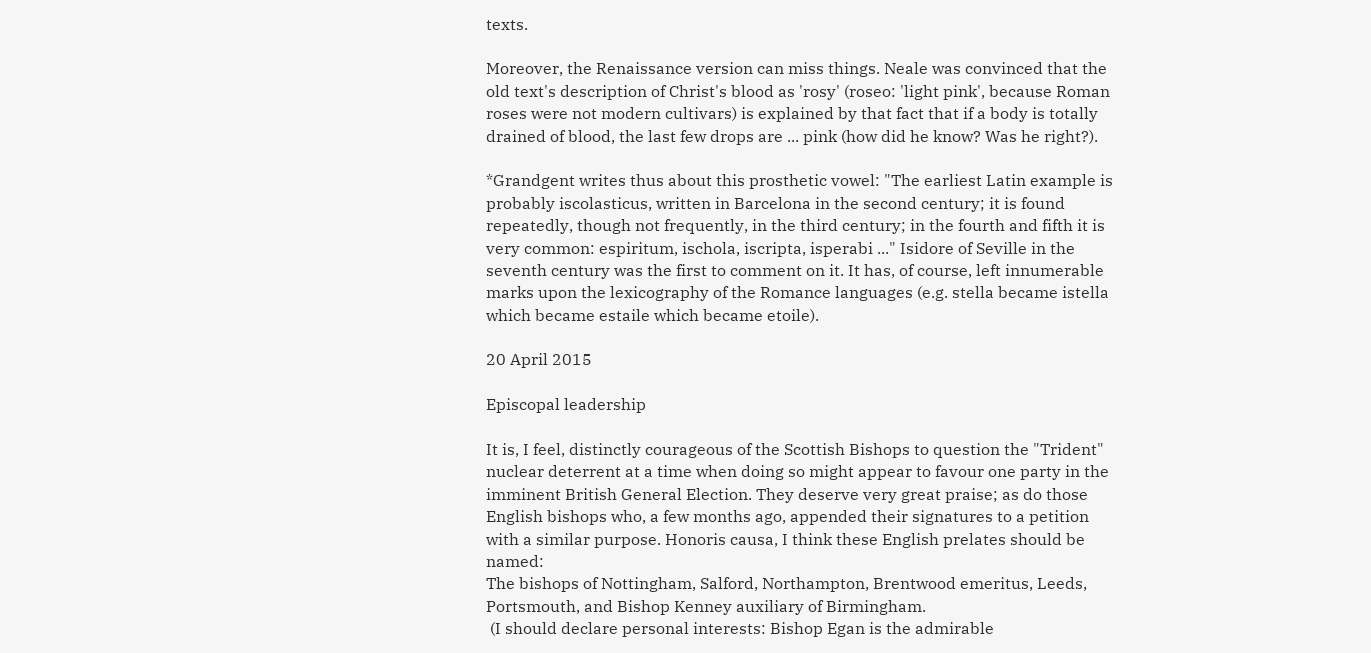texts.

Moreover, the Renaissance version can miss things. Neale was convinced that the old text's description of Christ's blood as 'rosy' (roseo: 'light pink', because Roman roses were not modern cultivars) is explained by that fact that if a body is totally drained of blood, the last few drops are ... pink (how did he know? Was he right?).

*Grandgent writes thus about this prosthetic vowel: "The earliest Latin example is probably iscolasticus, written in Barcelona in the second century; it is found repeatedly, though not frequently, in the third century; in the fourth and fifth it is very common: espiritum, ischola, iscripta, isperabi ..." Isidore of Seville in the seventh century was the first to comment on it. It has, of course, left innumerable marks upon the lexicography of the Romance languages (e.g. stella became istella which became estaile which became etoile).

20 April 2015

Episcopal leadership

It is, I feel, distinctly courageous of the Scottish Bishops to question the "Trident" nuclear deterrent at a time when doing so might appear to favour one party in the imminent British General Election. They deserve very great praise; as do those English bishops who, a few months ago, appended their signatures to a petition with a similar purpose. Honoris causa, I think these English prelates should be named:
The bishops of Nottingham, Salford, Northampton, Brentwood emeritus, Leeds, Portsmouth, and Bishop Kenney auxiliary of Birmingham.
 (I should declare personal interests: Bishop Egan is the admirable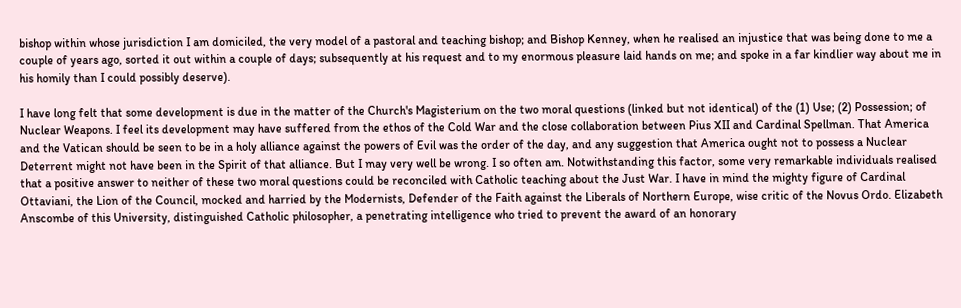bishop within whose jurisdiction I am domiciled, the very model of a pastoral and teaching bishop; and Bishop Kenney, when he realised an injustice that was being done to me a couple of years ago, sorted it out within a couple of days; subsequently at his request and to my enormous pleasure laid hands on me; and spoke in a far kindlier way about me in his homily than I could possibly deserve).

I have long felt that some development is due in the matter of the Church's Magisterium on the two moral questions (linked but not identical) of the (1) Use; (2) Possession; of Nuclear Weapons. I feel its development may have suffered from the ethos of the Cold War and the close collaboration between Pius XII and Cardinal Spellman. That America and the Vatican should be seen to be in a holy alliance against the powers of Evil was the order of the day, and any suggestion that America ought not to possess a Nuclear Deterrent might not have been in the Spirit of that alliance. But I may very well be wrong. I so often am. Notwithstanding this factor, some very remarkable individuals realised that a positive answer to neither of these two moral questions could be reconciled with Catholic teaching about the Just War. I have in mind the mighty figure of Cardinal Ottaviani, the Lion of the Council, mocked and harried by the Modernists, Defender of the Faith against the Liberals of Northern Europe, wise critic of the Novus Ordo. Elizabeth Anscombe of this University, distinguished Catholic philosopher, a penetrating intelligence who tried to prevent the award of an honorary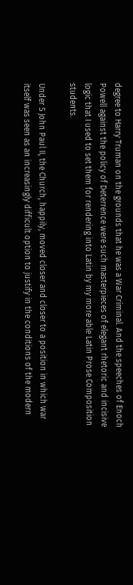degree to Harry Truman on the grounds that he was a War Criminal. And the speeches of Enoch Powell against the policy of Deterrence were such masterpieces of elegant rhetoric and incisive logic that I used to set them for rendering into Latin by my more able Latin Prose Composition students.

Under S John Paul II, the Church, happily, moved closer and closer to a position in which war itself was seen as an increasingly difficult option to justify in the conditions of the modern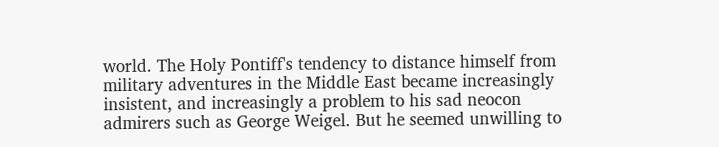world. The Holy Pontiff's tendency to distance himself from military adventures in the Middle East became increasingly insistent, and increasingly a problem to his sad neocon admirers such as George Weigel. But he seemed unwilling to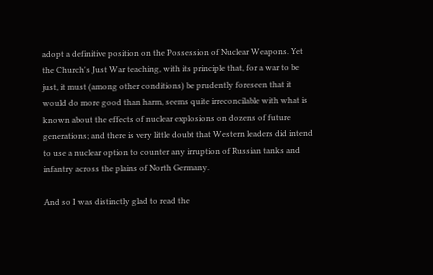adopt a definitive position on the Possession of Nuclear Weapons. Yet the Church's Just War teaching, with its principle that, for a war to be just, it must (among other conditions) be prudently foreseen that it would do more good than harm, seems quite irreconcilable with what is known about the effects of nuclear explosions on dozens of future generations; and there is very little doubt that Western leaders did intend to use a nuclear option to counter any irruption of Russian tanks and infantry across the plains of North Germany.

And so I was distinctly glad to read the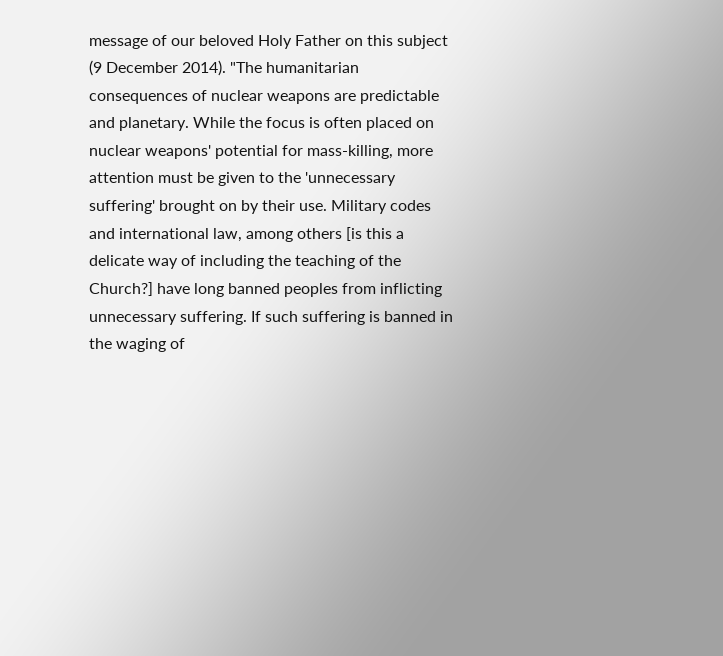message of our beloved Holy Father on this subject (9 December 2014). "The humanitarian consequences of nuclear weapons are predictable and planetary. While the focus is often placed on nuclear weapons' potential for mass-killing, more attention must be given to the 'unnecessary suffering' brought on by their use. Military codes and international law, among others [is this a delicate way of including the teaching of the Church?] have long banned peoples from inflicting unnecessary suffering. If such suffering is banned in the waging of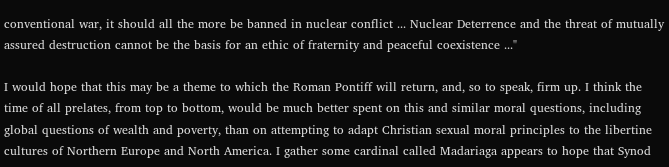conventional war, it should all the more be banned in nuclear conflict ... Nuclear Deterrence and the threat of mutually assured destruction cannot be the basis for an ethic of fraternity and peaceful coexistence ..."

I would hope that this may be a theme to which the Roman Pontiff will return, and, so to speak, firm up. I think the time of all prelates, from top to bottom, would be much better spent on this and similar moral questions, including global questions of wealth and poverty, than on attempting to adapt Christian sexual moral principles to the libertine cultures of Northern Europe and North America. I gather some cardinal called Madariaga appears to hope that Synod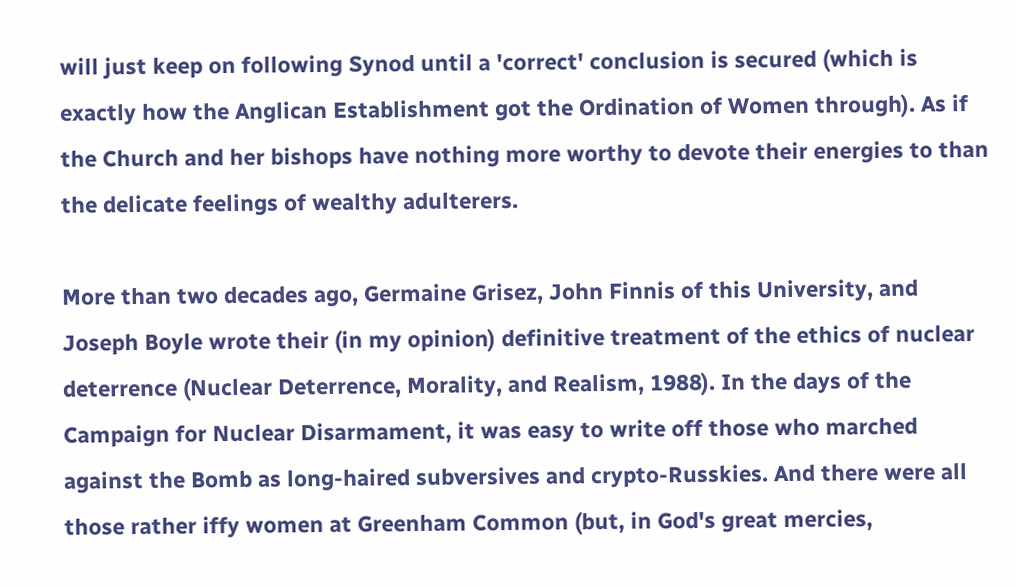will just keep on following Synod until a 'correct' conclusion is secured (which is exactly how the Anglican Establishment got the Ordination of Women through). As if the Church and her bishops have nothing more worthy to devote their energies to than the delicate feelings of wealthy adulterers.

More than two decades ago, Germaine Grisez, John Finnis of this University, and Joseph Boyle wrote their (in my opinion) definitive treatment of the ethics of nuclear deterrence (Nuclear Deterrence, Morality, and Realism, 1988). In the days of the Campaign for Nuclear Disarmament, it was easy to write off those who marched against the Bomb as long-haired subversives and crypto-Russkies. And there were all those rather iffy women at Greenham Common (but, in God's great mercies,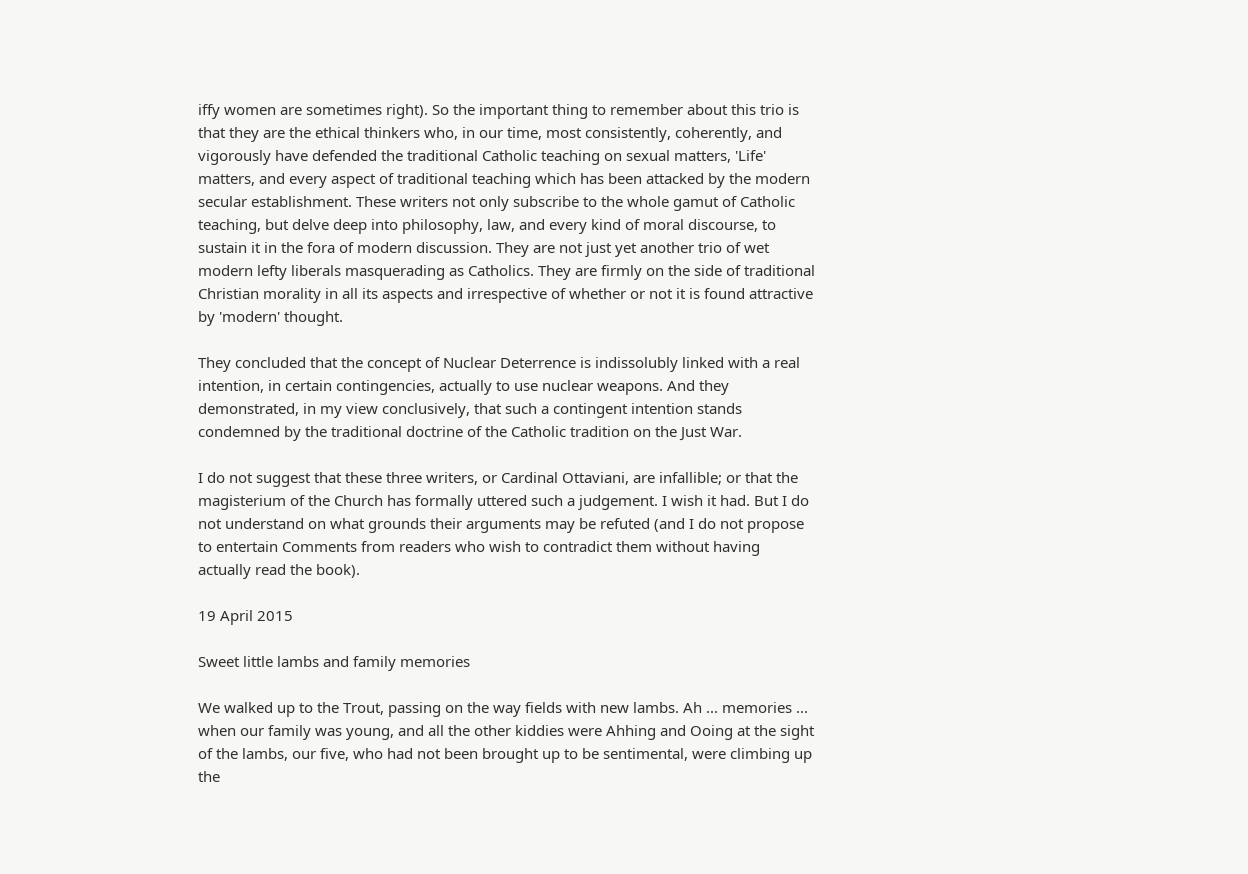iffy women are sometimes right). So the important thing to remember about this trio is that they are the ethical thinkers who, in our time, most consistently, coherently, and vigorously have defended the traditional Catholic teaching on sexual matters, 'Life' matters, and every aspect of traditional teaching which has been attacked by the modern secular establishment. These writers not only subscribe to the whole gamut of Catholic teaching, but delve deep into philosophy, law, and every kind of moral discourse, to sustain it in the fora of modern discussion. They are not just yet another trio of wet modern lefty liberals masquerading as Catholics. They are firmly on the side of traditional Christian morality in all its aspects and irrespective of whether or not it is found attractive by 'modern' thought.

They concluded that the concept of Nuclear Deterrence is indissolubly linked with a real intention, in certain contingencies, actually to use nuclear weapons. And they demonstrated, in my view conclusively, that such a contingent intention stands condemned by the traditional doctrine of the Catholic tradition on the Just War.

I do not suggest that these three writers, or Cardinal Ottaviani, are infallible; or that the magisterium of the Church has formally uttered such a judgement. I wish it had. But I do not understand on what grounds their arguments may be refuted (and I do not propose to entertain Comments from readers who wish to contradict them without having actually read the book).

19 April 2015

Sweet little lambs and family memories

We walked up to the Trout, passing on the way fields with new lambs. Ah ... memories ... when our family was young, and all the other kiddies were Ahhing and Ooing at the sight of the lambs, our five, who had not been brought up to be sentimental, were climbing up the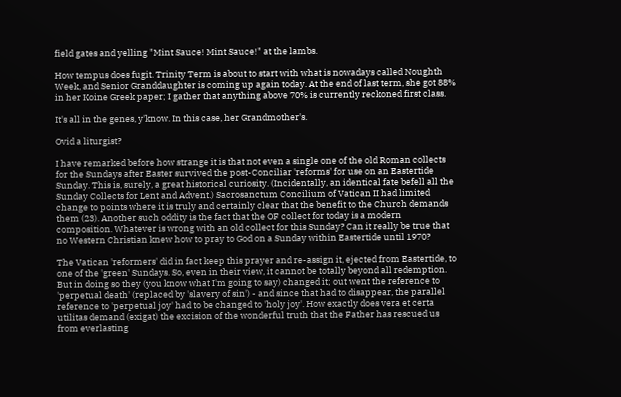field gates and yelling "Mint Sauce! Mint Sauce!" at the lambs.

How tempus does fugit. Trinity Term is about to start with what is nowadays called Noughth Week, and Senior Granddaughter is coming up again today. At the end of last term, she got 88% in her Koine Greek paper; I gather that anything above 70% is currently reckoned first class.

It's all in the genes, y'know. In this case, her Grandmother's.

Ovid a liturgist?

I have remarked before how strange it is that not even a single one of the old Roman collects for the Sundays after Easter survived the post-Conciliar 'reforms' for use on an Eastertide Sunday. This is, surely, a great historical curiosity. (Incidentally, an identical fate befell all the Sunday Collects for Lent and Advent.) Sacrosanctum Concilium of Vatican II had limited change to points where it is truly and certainly clear that the benefit to the Church demands them (23). Another such oddity is the fact that the OF collect for today is a modern composition. Whatever is wrong with an old collect for this Sunday? Can it really be true that no Western Christian knew how to pray to God on a Sunday within Eastertide until 1970?

The Vatican 'reformers' did in fact keep this prayer and re-assign it, ejected from Eastertide, to one of the 'green' Sundays. So, even in their view, it cannot be totally beyond all redemption. But in doing so they (you know what I'm going to say) changed it; out went the reference to 'perpetual death' (replaced by 'slavery of sin') - and since that had to disappear, the parallel reference to 'perpetual joy' had to be changed to 'holy joy'. How exactly does vera et certa utilitas demand (exigat) the excision of the wonderful truth that the Father has rescued us from everlasting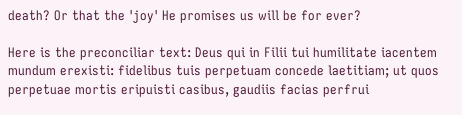death? Or that the 'joy' He promises us will be for ever?

Here is the preconciliar text: Deus qui in Filii tui humilitate iacentem mundum erexisti: fidelibus tuis perpetuam concede laetitiam; ut quos perpetuae mortis eripuisti casibus, gaudiis facias perfrui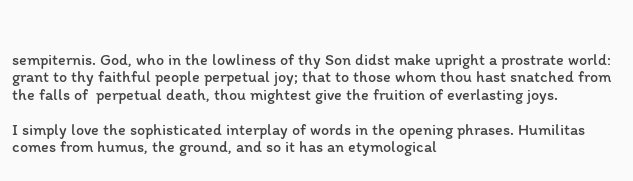sempiternis. God, who in the lowliness of thy Son didst make upright a prostrate world: grant to thy faithful people perpetual joy; that to those whom thou hast snatched from the falls of  perpetual death, thou mightest give the fruition of everlasting joys.

I simply love the sophisticated interplay of words in the opening phrases. Humilitas comes from humus, the ground, and so it has an etymological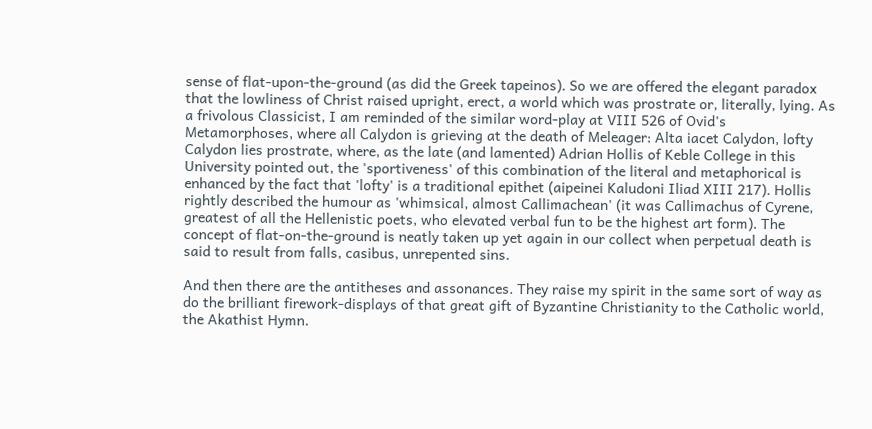sense of flat-upon-the-ground (as did the Greek tapeinos). So we are offered the elegant paradox that the lowliness of Christ raised upright, erect, a world which was prostrate or, literally, lying. As a frivolous Classicist, I am reminded of the similar word-play at VIII 526 of Ovid's Metamorphoses, where all Calydon is grieving at the death of Meleager: Alta iacet Calydon, lofty Calydon lies prostrate, where, as the late (and lamented) Adrian Hollis of Keble College in this University pointed out, the 'sportiveness' of this combination of the literal and metaphorical is enhanced by the fact that 'lofty' is a traditional epithet (aipeinei Kaludoni Iliad XIII 217). Hollis rightly described the humour as 'whimsical, almost Callimachean' (it was Callimachus of Cyrene, greatest of all the Hellenistic poets, who elevated verbal fun to be the highest art form). The concept of flat-on-the-ground is neatly taken up yet again in our collect when perpetual death is said to result from falls, casibus, unrepented sins.

And then there are the antitheses and assonances. They raise my spirit in the same sort of way as do the brilliant firework-displays of that great gift of Byzantine Christianity to the Catholic world, the Akathist Hymn.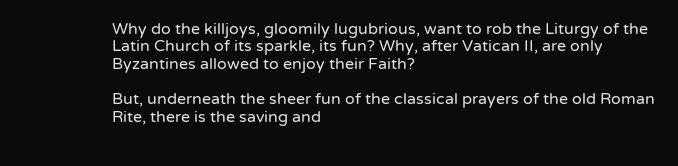Why do the killjoys, gloomily lugubrious, want to rob the Liturgy of the Latin Church of its sparkle, its fun? Why, after Vatican II, are only Byzantines allowed to enjoy their Faith?

But, underneath the sheer fun of the classical prayers of the old Roman Rite, there is the saving and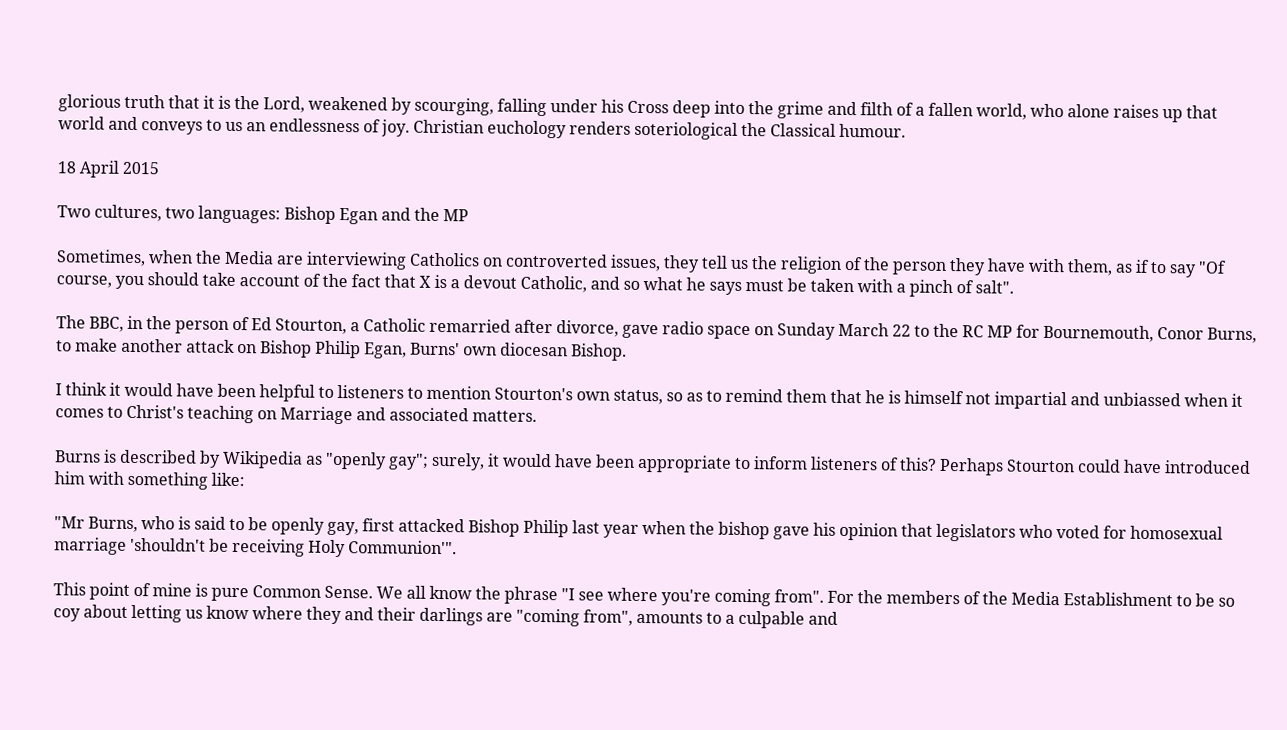glorious truth that it is the Lord, weakened by scourging, falling under his Cross deep into the grime and filth of a fallen world, who alone raises up that world and conveys to us an endlessness of joy. Christian euchology renders soteriological the Classical humour.

18 April 2015

Two cultures, two languages: Bishop Egan and the MP

Sometimes, when the Media are interviewing Catholics on controverted issues, they tell us the religion of the person they have with them, as if to say "Of course, you should take account of the fact that X is a devout Catholic, and so what he says must be taken with a pinch of salt".

The BBC, in the person of Ed Stourton, a Catholic remarried after divorce, gave radio space on Sunday March 22 to the RC MP for Bournemouth, Conor Burns, to make another attack on Bishop Philip Egan, Burns' own diocesan Bishop.

I think it would have been helpful to listeners to mention Stourton's own status, so as to remind them that he is himself not impartial and unbiassed when it comes to Christ's teaching on Marriage and associated matters.

Burns is described by Wikipedia as "openly gay"; surely, it would have been appropriate to inform listeners of this? Perhaps Stourton could have introduced him with something like:

"Mr Burns, who is said to be openly gay, first attacked Bishop Philip last year when the bishop gave his opinion that legislators who voted for homosexual marriage 'shouldn't be receiving Holy Communion'".

This point of mine is pure Common Sense. We all know the phrase "I see where you're coming from". For the members of the Media Establishment to be so coy about letting us know where they and their darlings are "coming from", amounts to a culpable and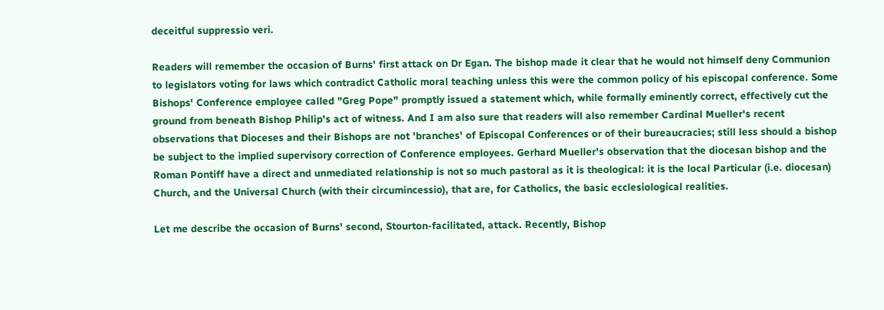deceitful suppressio veri.

Readers will remember the occasion of Burns' first attack on Dr Egan. The bishop made it clear that he would not himself deny Communion to legislators voting for laws which contradict Catholic moral teaching unless this were the common policy of his episcopal conference. Some Bishops' Conference employee called "Greg Pope" promptly issued a statement which, while formally eminently correct, effectively cut the ground from beneath Bishop Philip's act of witness. And I am also sure that readers will also remember Cardinal Mueller's recent observations that Dioceses and their Bishops are not 'branches' of Episcopal Conferences or of their bureaucracies; still less should a bishop be subject to the implied supervisory correction of Conference employees. Gerhard Mueller's observation that the diocesan bishop and the Roman Pontiff have a direct and unmediated relationship is not so much pastoral as it is theological: it is the local Particular (i.e. diocesan) Church, and the Universal Church (with their circumincessio), that are, for Catholics, the basic ecclesiological realities.

Let me describe the occasion of Burns' second, Stourton-facilitated, attack. Recently, Bishop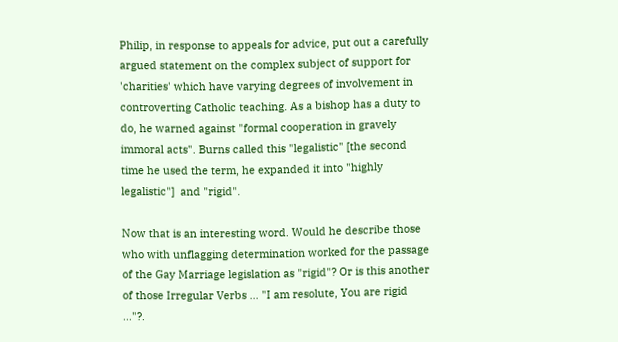Philip, in response to appeals for advice, put out a carefully argued statement on the complex subject of support for 'charities' which have varying degrees of involvement in controverting Catholic teaching. As a bishop has a duty to do, he warned against "formal cooperation in gravely immoral acts". Burns called this "legalistic" [the second time he used the term, he expanded it into "highly legalistic"]  and "rigid".

Now that is an interesting word. Would he describe those who with unflagging determination worked for the passage of the Gay Marriage legislation as "rigid"? Or is this another of those Irregular Verbs ... "I am resolute, You are rigid ..."?.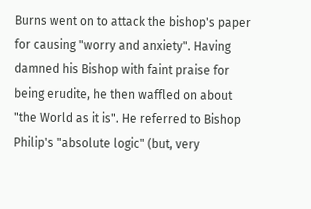Burns went on to attack the bishop's paper for causing "worry and anxiety". Having damned his Bishop with faint praise for being erudite, he then waffled on about "the World as it is". He referred to Bishop Philip's "absolute logic" (but, very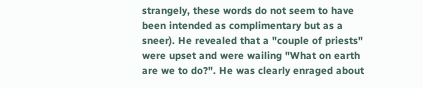strangely, these words do not seem to have been intended as complimentary but as a sneer). He revealed that a "couple of priests" were upset and were wailing "What on earth are we to do?". He was clearly enraged about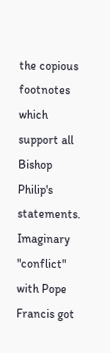the copious footnotes which support all Bishop Philip's statements. Imaginary "conflict" with Pope Francis got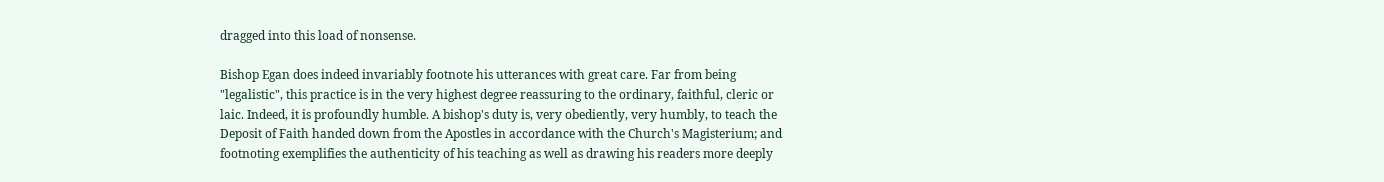dragged into this load of nonsense.

Bishop Egan does indeed invariably footnote his utterances with great care. Far from being "legalistic", this practice is in the very highest degree reassuring to the ordinary, faithful, cleric or laic. Indeed, it is profoundly humble. A bishop's duty is, very obediently, very humbly, to teach the Deposit of Faith handed down from the Apostles in accordance with the Church's Magisterium; and footnoting exemplifies the authenticity of his teaching as well as drawing his readers more deeply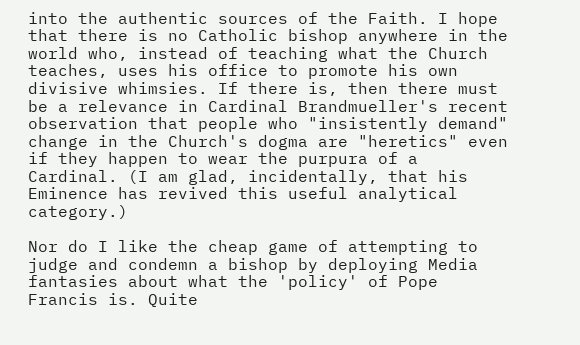into the authentic sources of the Faith. I hope that there is no Catholic bishop anywhere in the world who, instead of teaching what the Church teaches, uses his office to promote his own divisive whimsies. If there is, then there must be a relevance in Cardinal Brandmueller's recent observation that people who "insistently demand" change in the Church's dogma are "heretics" even if they happen to wear the purpura of a Cardinal. (I am glad, incidentally, that his Eminence has revived this useful analytical category.)

Nor do I like the cheap game of attempting to judge and condemn a bishop by deploying Media fantasies about what the 'policy' of Pope Francis is. Quite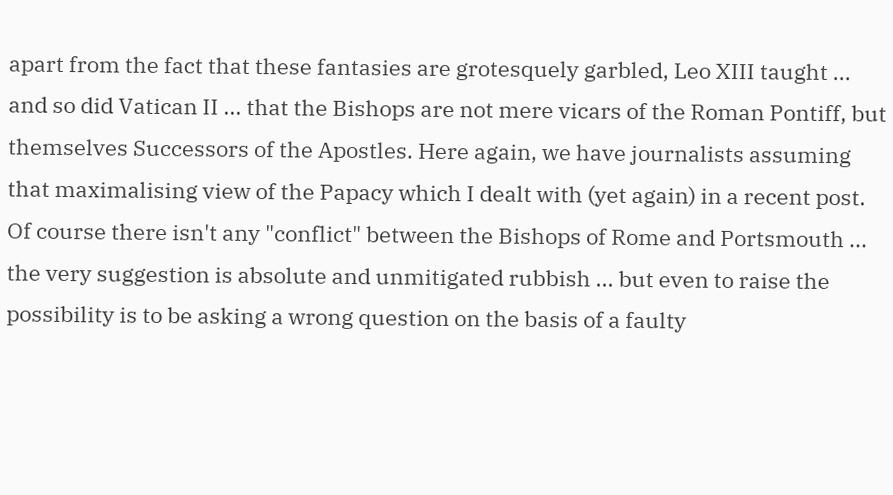apart from the fact that these fantasies are grotesquely garbled, Leo XIII taught ... and so did Vatican II ... that the Bishops are not mere vicars of the Roman Pontiff, but themselves Successors of the Apostles. Here again, we have journalists assuming that maximalising view of the Papacy which I dealt with (yet again) in a recent post. Of course there isn't any "conflict" between the Bishops of Rome and Portsmouth ... the very suggestion is absolute and unmitigated rubbish ... but even to raise the possibility is to be asking a wrong question on the basis of a faulty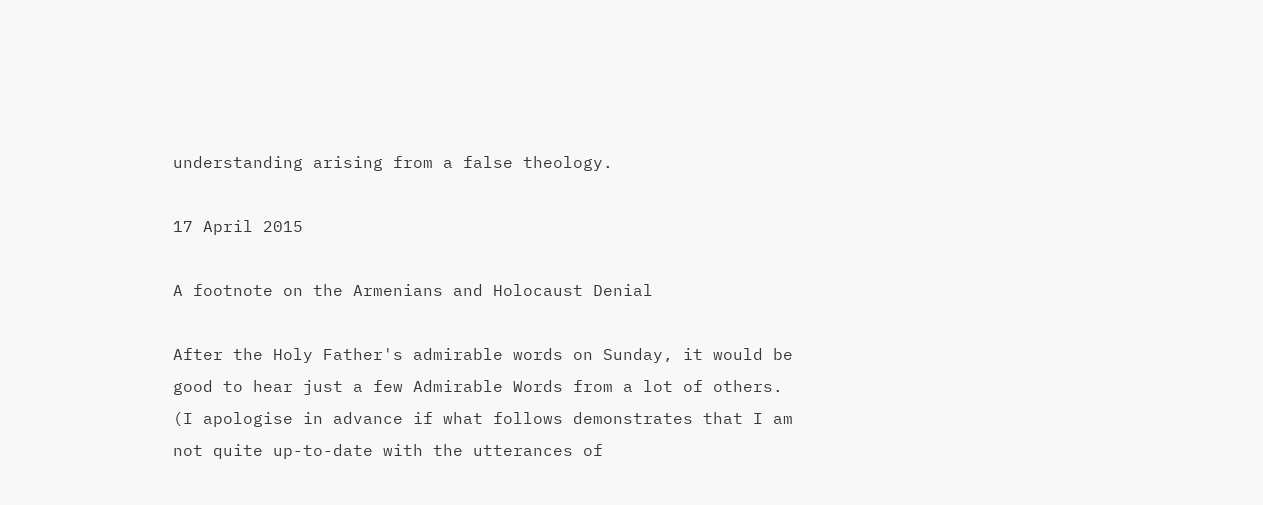understanding arising from a false theology.

17 April 2015

A footnote on the Armenians and Holocaust Denial

After the Holy Father's admirable words on Sunday, it would be good to hear just a few Admirable Words from a lot of others. (I apologise in advance if what follows demonstrates that I am not quite up-to-date with the utterances of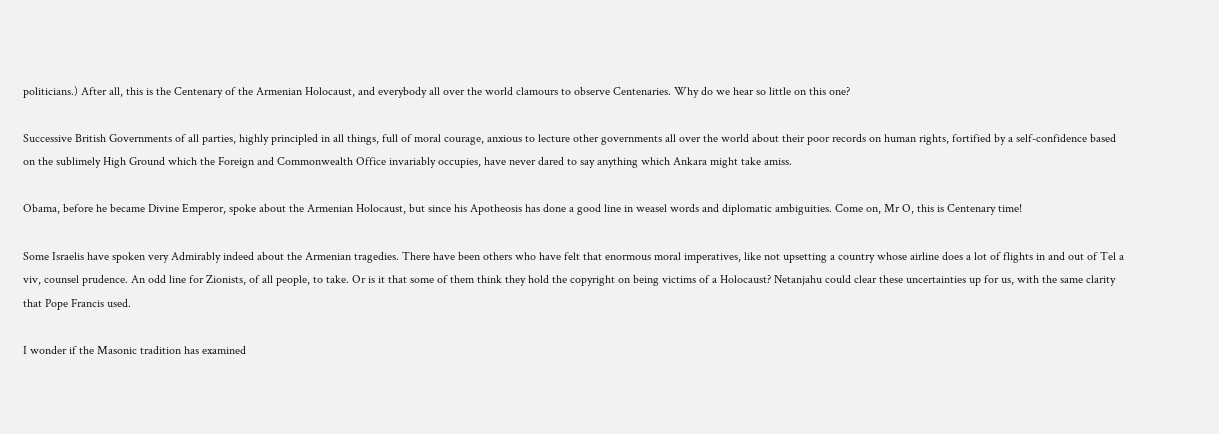politicians.) After all, this is the Centenary of the Armenian Holocaust, and everybody all over the world clamours to observe Centenaries. Why do we hear so little on this one?

Successive British Governments of all parties, highly principled in all things, full of moral courage, anxious to lecture other governments all over the world about their poor records on human rights, fortified by a self-confidence based on the sublimely High Ground which the Foreign and Commonwealth Office invariably occupies, have never dared to say anything which Ankara might take amiss.

Obama, before he became Divine Emperor, spoke about the Armenian Holocaust, but since his Apotheosis has done a good line in weasel words and diplomatic ambiguities. Come on, Mr O, this is Centenary time!

Some Israelis have spoken very Admirably indeed about the Armenian tragedies. There have been others who have felt that enormous moral imperatives, like not upsetting a country whose airline does a lot of flights in and out of Tel a viv, counsel prudence. An odd line for Zionists, of all people, to take. Or is it that some of them think they hold the copyright on being victims of a Holocaust? Netanjahu could clear these uncertainties up for us, with the same clarity that Pope Francis used.

I wonder if the Masonic tradition has examined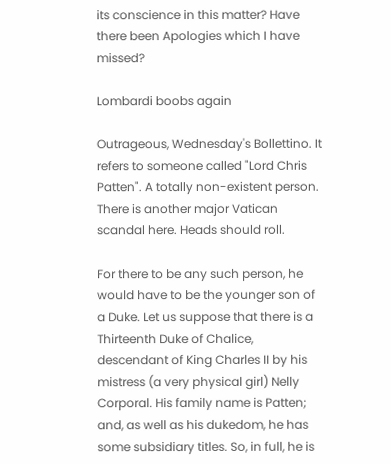its conscience in this matter? Have there been Apologies which I have missed?

Lombardi boobs again

Outrageous, Wednesday's Bollettino. It refers to someone called "Lord Chris Patten". A totally non-existent person. There is another major Vatican scandal here. Heads should roll.

For there to be any such person, he would have to be the younger son of a Duke. Let us suppose that there is a Thirteenth Duke of Chalice, descendant of King Charles II by his mistress (a very physical girl) Nelly Corporal. His family name is Patten; and, as well as his dukedom, he has some subsidiary titles. So, in full, he is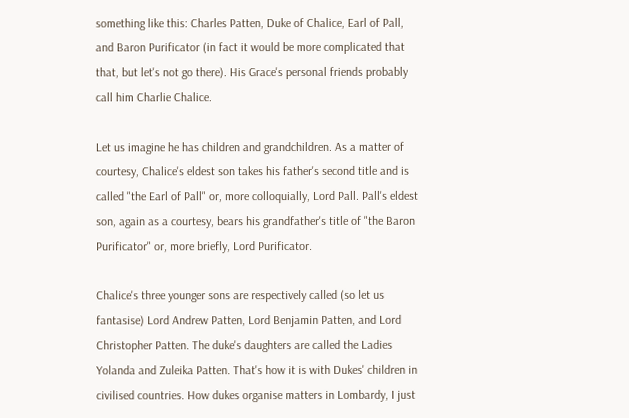something like this: Charles Patten, Duke of Chalice, Earl of Pall, and Baron Purificator (in fact it would be more complicated that that, but let's not go there). His Grace's personal friends probably call him Charlie Chalice.

Let us imagine he has children and grandchildren. As a matter of courtesy, Chalice's eldest son takes his father's second title and is called "the Earl of Pall" or, more colloquially, Lord Pall. Pall's eldest son, again as a courtesy, bears his grandfather's title of "the Baron Purificator" or, more briefly, Lord Purificator.

Chalice's three younger sons are respectively called (so let us fantasise) Lord Andrew Patten, Lord Benjamin Patten, and Lord Christopher Patten. The duke's daughters are called the Ladies Yolanda and Zuleika Patten. That's how it is with Dukes' children in civilised countries. How dukes organise matters in Lombardy, I just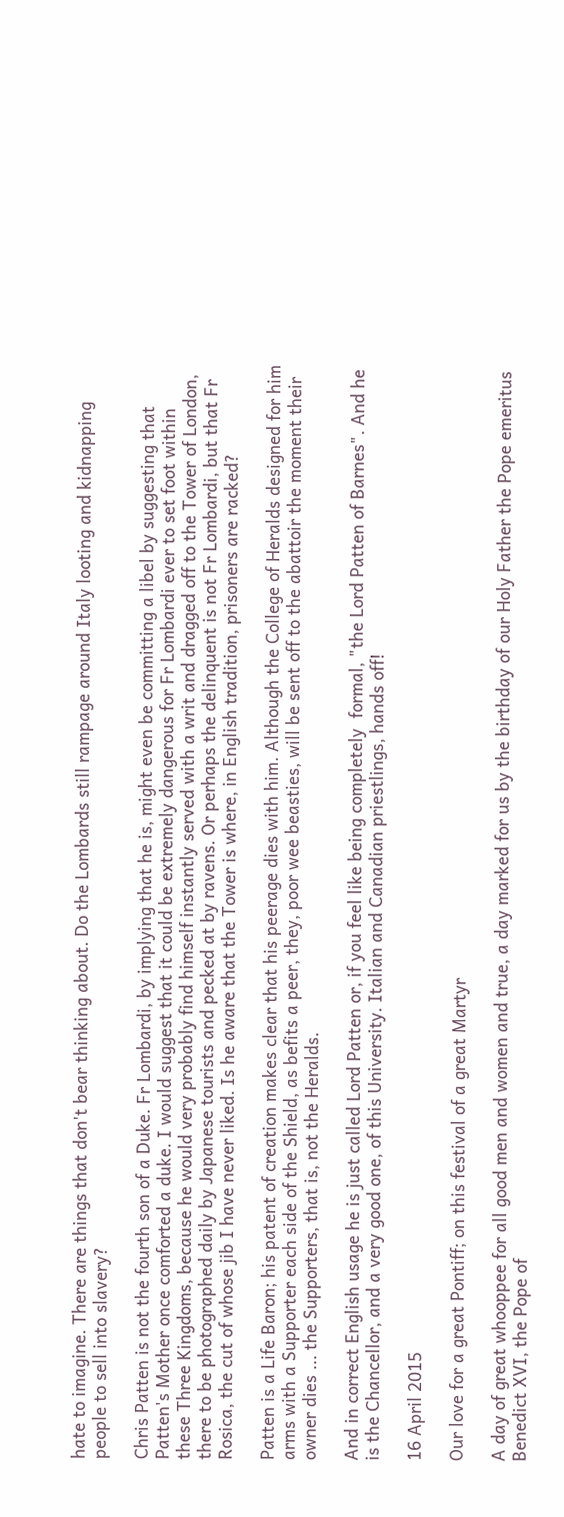hate to imagine. There are things that don't bear thinking about. Do the Lombards still rampage around Italy looting and kidnapping people to sell into slavery?

Chris Patten is not the fourth son of a Duke. Fr Lombardi, by implying that he is, might even be committing a libel by suggesting that Patten's Mother once comforted a duke. I would suggest that it could be extremely dangerous for Fr Lombardi ever to set foot within these Three Kingdoms, because he would very probably find himself instantly served with a writ and dragged off to the Tower of London, there to be photographed daily by Japanese tourists and pecked at by ravens. Or perhaps the delinquent is not Fr Lombardi, but that Fr Rosica, the cut of whose jib I have never liked. Is he aware that the Tower is where, in English tradition, prisoners are racked?

Patten is a Life Baron; his patent of creation makes clear that his peerage dies with him. Although the College of Heralds designed for him arms with a Supporter each side of the Shield, as befits a peer, they, poor wee beasties, will be sent off to the abattoir the moment their owner dies ... the Supporters, that is, not the Heralds.

And in correct English usage he is just called Lord Patten or, if you feel like being completely  formal, "the Lord Patten of Barnes". And he is the Chancellor, and a very good one, of this University. Italian and Canadian priestlings, hands off!

16 April 2015

Our love for a great Pontiff; on this festival of a great Martyr

A day of great whooppee for all good men and women and true, a day marked for us by the birthday of our Holy Father the Pope emeritus Benedict XVI, the Pope of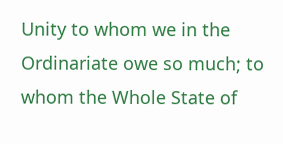Unity to whom we in the Ordinariate owe so much; to whom the Whole State of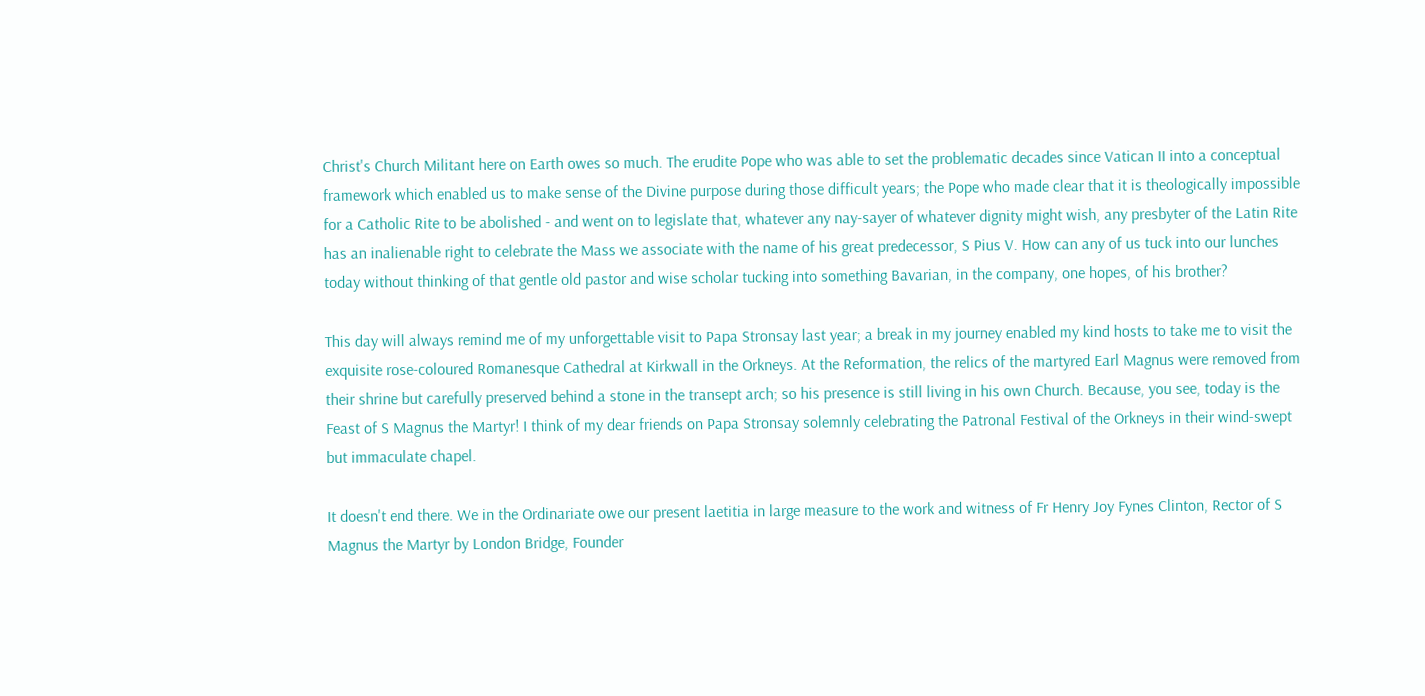Christ's Church Militant here on Earth owes so much. The erudite Pope who was able to set the problematic decades since Vatican II into a conceptual framework which enabled us to make sense of the Divine purpose during those difficult years; the Pope who made clear that it is theologically impossible for a Catholic Rite to be abolished - and went on to legislate that, whatever any nay-sayer of whatever dignity might wish, any presbyter of the Latin Rite has an inalienable right to celebrate the Mass we associate with the name of his great predecessor, S Pius V. How can any of us tuck into our lunches today without thinking of that gentle old pastor and wise scholar tucking into something Bavarian, in the company, one hopes, of his brother?

This day will always remind me of my unforgettable visit to Papa Stronsay last year; a break in my journey enabled my kind hosts to take me to visit the exquisite rose-coloured Romanesque Cathedral at Kirkwall in the Orkneys. At the Reformation, the relics of the martyred Earl Magnus were removed from their shrine but carefully preserved behind a stone in the transept arch; so his presence is still living in his own Church. Because, you see, today is the Feast of S Magnus the Martyr! I think of my dear friends on Papa Stronsay solemnly celebrating the Patronal Festival of the Orkneys in their wind-swept but immaculate chapel.

It doesn't end there. We in the Ordinariate owe our present laetitia in large measure to the work and witness of Fr Henry Joy Fynes Clinton, Rector of S Magnus the Martyr by London Bridge, Founder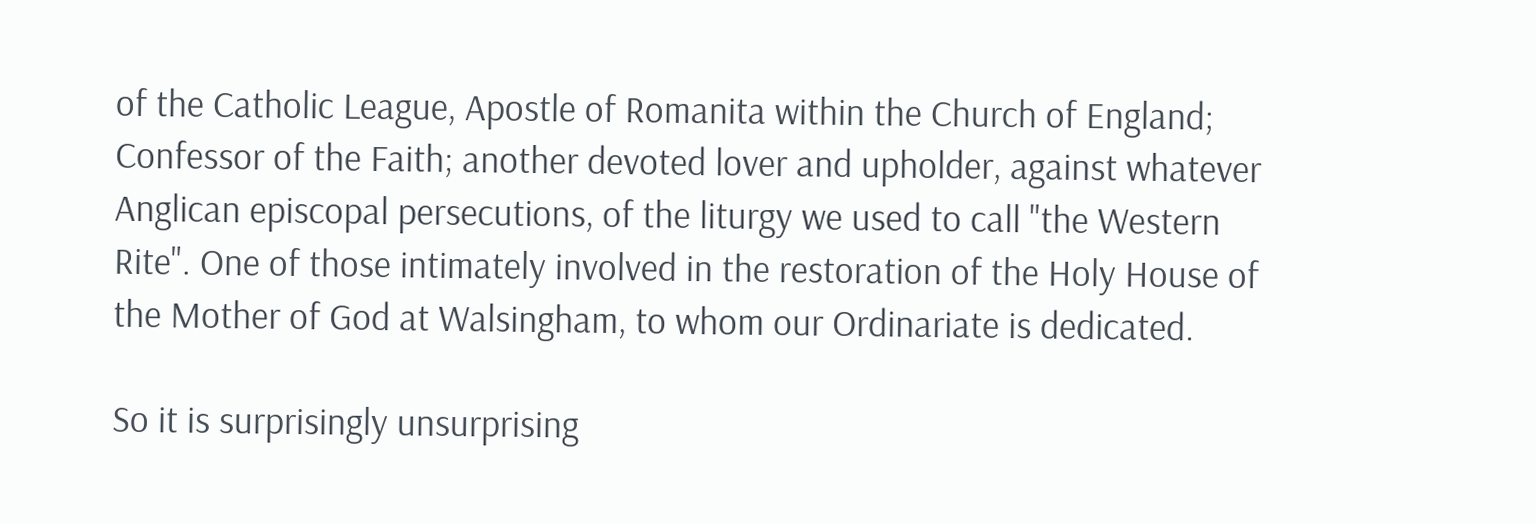of the Catholic League, Apostle of Romanita within the Church of England; Confessor of the Faith; another devoted lover and upholder, against whatever Anglican episcopal persecutions, of the liturgy we used to call "the Western Rite". One of those intimately involved in the restoration of the Holy House of the Mother of God at Walsingham, to whom our Ordinariate is dedicated.

So it is surprisingly unsurprising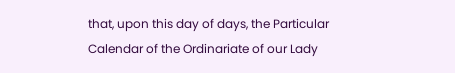that, upon this day of days, the Particular Calendar of the Ordinariate of our Lady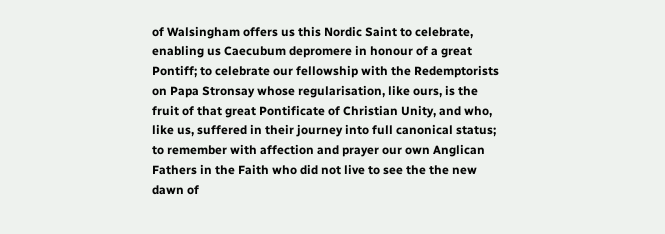of Walsingham offers us this Nordic Saint to celebrate, enabling us Caecubum depromere in honour of a great Pontiff; to celebrate our fellowship with the Redemptorists on Papa Stronsay whose regularisation, like ours, is the fruit of that great Pontificate of Christian Unity, and who, like us, suffered in their journey into full canonical status; to remember with affection and prayer our own Anglican Fathers in the Faith who did not live to see the the new dawn of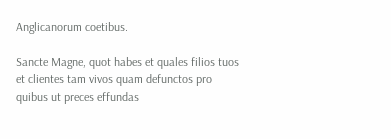Anglicanorum coetibus.

Sancte Magne, quot habes et quales filios tuos et clientes tam vivos quam defunctos pro quibus ut preces effundas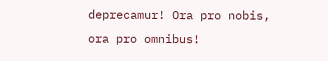deprecamur! Ora pro nobis, ora pro omnibus!